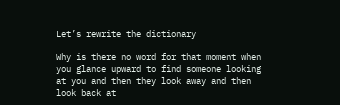Let’s rewrite the dictionary

Why is there no word for that moment when you glance upward to find someone looking at you and then they look away and then look back at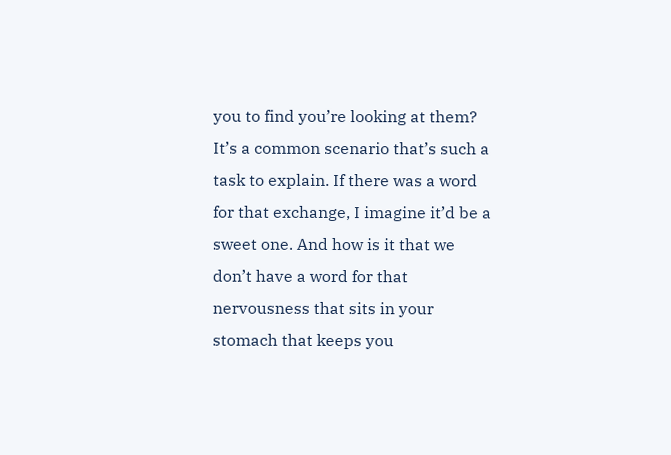you to find you’re looking at them? It’s a common scenario that’s such a task to explain. If there was a word for that exchange, I imagine it’d be a sweet one. And how is it that we don’t have a word for that nervousness that sits in your stomach that keeps you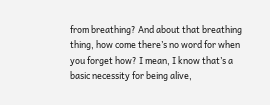from breathing? And about that breathing thing, how come there’s no word for when you forget how? I mean, I know that’s a basic necessity for being alive,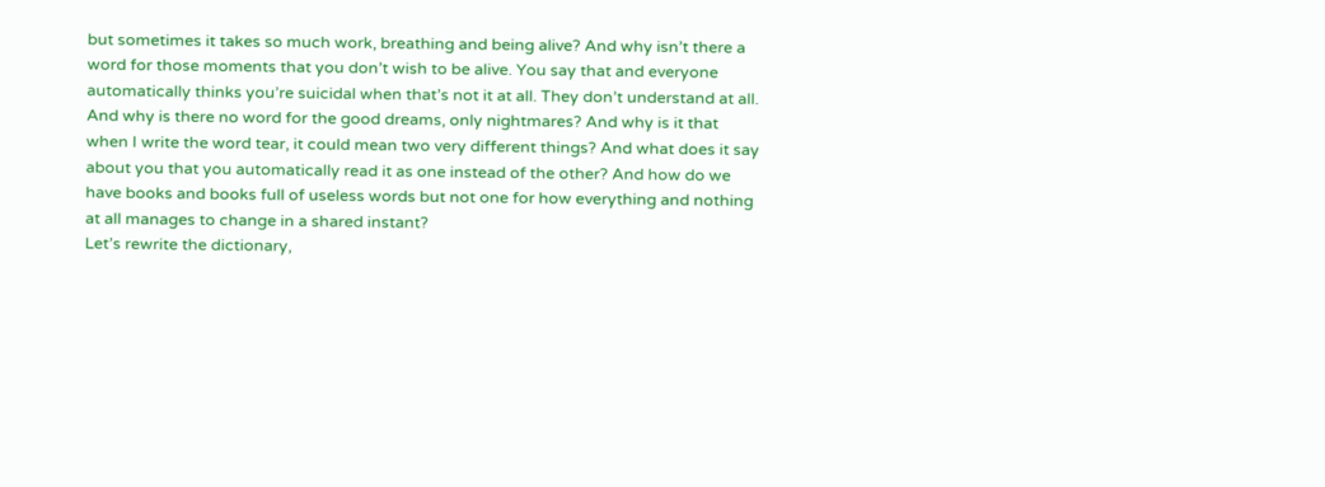but sometimes it takes so much work, breathing and being alive? And why isn’t there a word for those moments that you don’t wish to be alive. You say that and everyone automatically thinks you’re suicidal when that’s not it at all. They don’t understand at all. And why is there no word for the good dreams, only nightmares? And why is it that when I write the word tear, it could mean two very different things? And what does it say about you that you automatically read it as one instead of the other? And how do we have books and books full of useless words but not one for how everything and nothing at all manages to change in a shared instant?
Let’s rewrite the dictionary,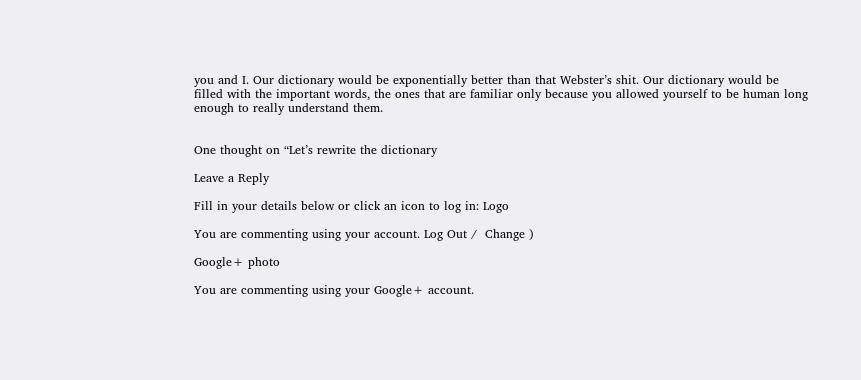you and I. Our dictionary would be exponentially better than that Webster’s shit. Our dictionary would be filled with the important words, the ones that are familiar only because you allowed yourself to be human long enough to really understand them.


One thought on “Let’s rewrite the dictionary

Leave a Reply

Fill in your details below or click an icon to log in: Logo

You are commenting using your account. Log Out /  Change )

Google+ photo

You are commenting using your Google+ account.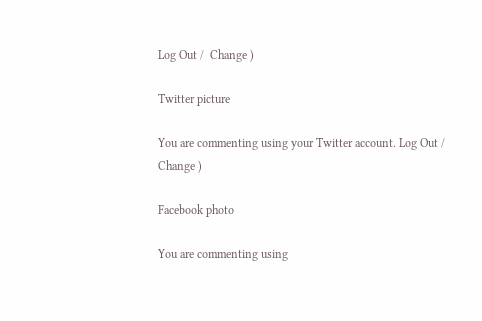Log Out /  Change )

Twitter picture

You are commenting using your Twitter account. Log Out /  Change )

Facebook photo

You are commenting using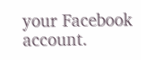your Facebook account.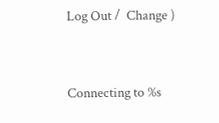Log Out /  Change )


Connecting to %s